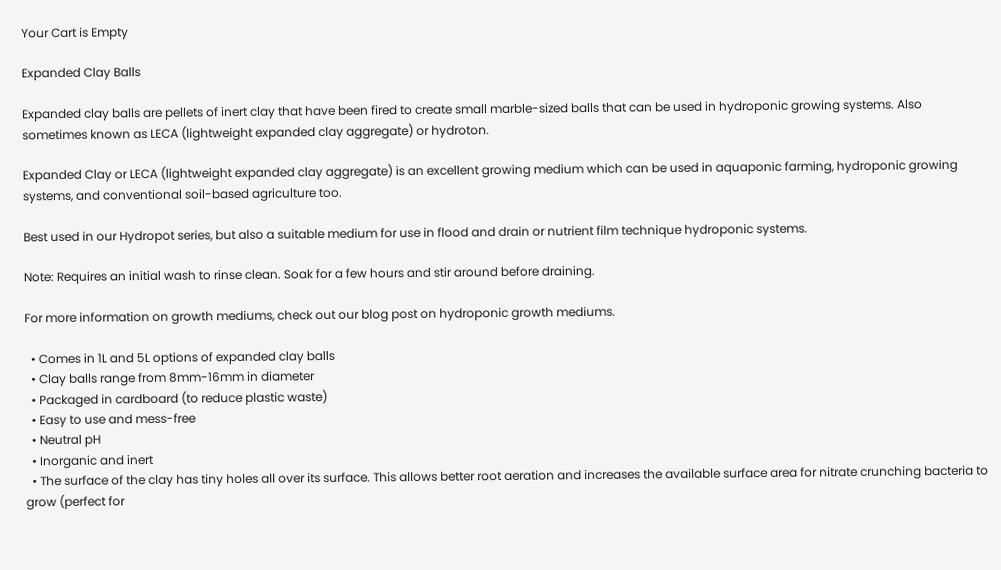Your Cart is Empty

Expanded Clay Balls

Expanded clay balls are pellets of inert clay that have been fired to create small marble-sized balls that can be used in hydroponic growing systems. Also sometimes known as LECA (lightweight expanded clay aggregate) or hydroton.

Expanded Clay or LECA (lightweight expanded clay aggregate) is an excellent growing medium which can be used in aquaponic farming, hydroponic growing systems, and conventional soil-based agriculture too.

Best used in our Hydropot series, but also a suitable medium for use in flood and drain or nutrient film technique hydroponic systems.

Note: Requires an initial wash to rinse clean. Soak for a few hours and stir around before draining.

For more information on growth mediums, check out our blog post on hydroponic growth mediums.

  • Comes in 1L and 5L options of expanded clay balls
  • Clay balls range from 8mm-16mm in diameter
  • Packaged in cardboard (to reduce plastic waste)
  • Easy to use and mess-free
  • Neutral pH
  • Inorganic and inert
  • The surface of the clay has tiny holes all over its surface. This allows better root aeration and increases the available surface area for nitrate crunching bacteria to grow (perfect for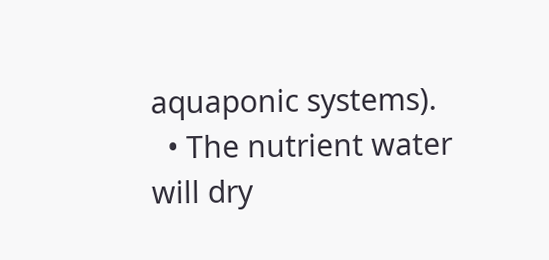aquaponic systems).
  • The nutrient water will dry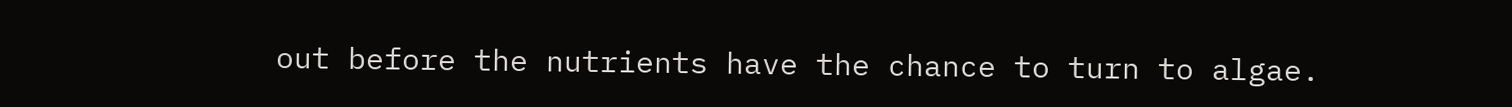out before the nutrients have the chance to turn to algae.